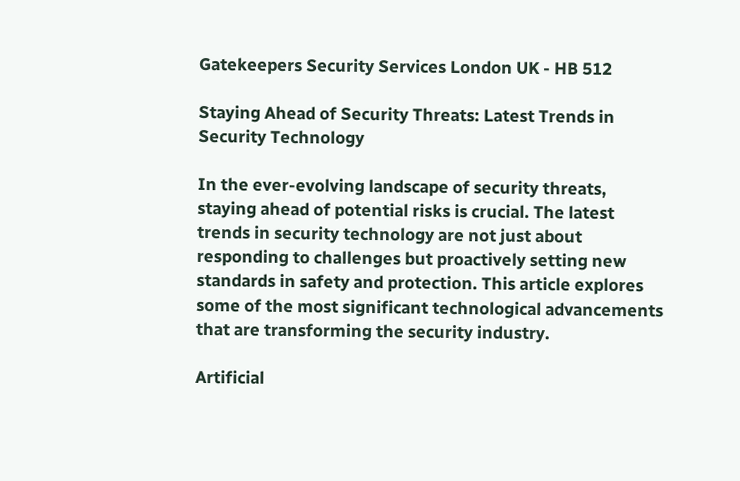Gatekeepers Security Services London UK - HB 512

Staying Ahead of Security Threats: Latest Trends in Security Technology

In the ever-evolving landscape of security threats, staying ahead of potential risks is crucial. The latest trends in security technology are not just about responding to challenges but proactively setting new standards in safety and protection. This article explores some of the most significant technological advancements that are transforming the security industry.

Artificial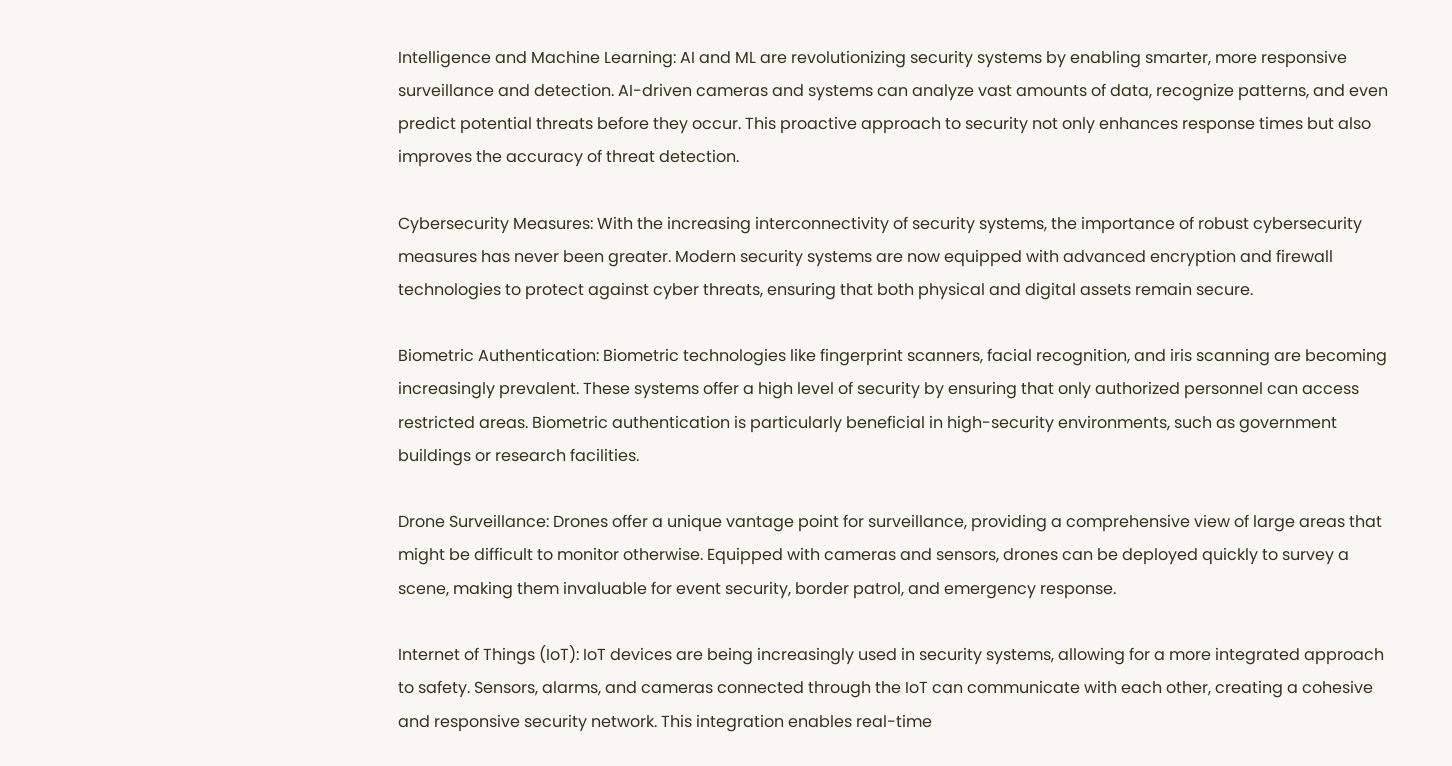Intelligence and Machine Learning: AI and ML are revolutionizing security systems by enabling smarter, more responsive surveillance and detection. AI-driven cameras and systems can analyze vast amounts of data, recognize patterns, and even predict potential threats before they occur. This proactive approach to security not only enhances response times but also improves the accuracy of threat detection.

Cybersecurity Measures: With the increasing interconnectivity of security systems, the importance of robust cybersecurity measures has never been greater. Modern security systems are now equipped with advanced encryption and firewall technologies to protect against cyber threats, ensuring that both physical and digital assets remain secure.

Biometric Authentication: Biometric technologies like fingerprint scanners, facial recognition, and iris scanning are becoming increasingly prevalent. These systems offer a high level of security by ensuring that only authorized personnel can access restricted areas. Biometric authentication is particularly beneficial in high-security environments, such as government buildings or research facilities.

Drone Surveillance: Drones offer a unique vantage point for surveillance, providing a comprehensive view of large areas that might be difficult to monitor otherwise. Equipped with cameras and sensors, drones can be deployed quickly to survey a scene, making them invaluable for event security, border patrol, and emergency response.

Internet of Things (IoT): IoT devices are being increasingly used in security systems, allowing for a more integrated approach to safety. Sensors, alarms, and cameras connected through the IoT can communicate with each other, creating a cohesive and responsive security network. This integration enables real-time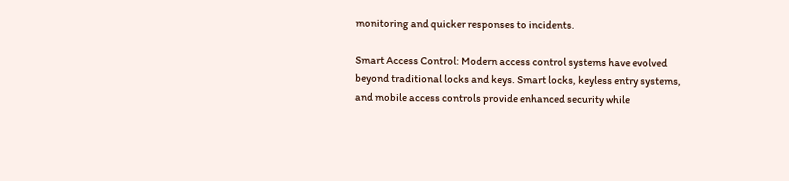monitoring and quicker responses to incidents.

Smart Access Control: Modern access control systems have evolved beyond traditional locks and keys. Smart locks, keyless entry systems, and mobile access controls provide enhanced security while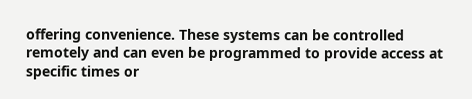offering convenience. These systems can be controlled remotely and can even be programmed to provide access at specific times or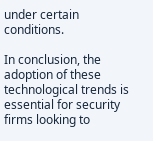under certain conditions.

In conclusion, the adoption of these technological trends is essential for security firms looking to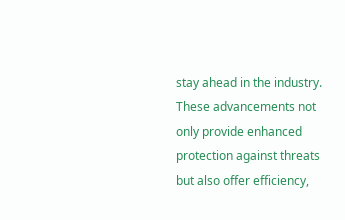stay ahead in the industry. These advancements not only provide enhanced protection against threats but also offer efficiency,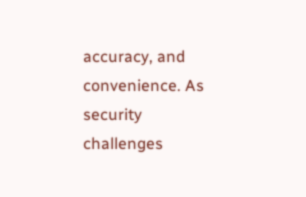accuracy, and convenience. As security challenges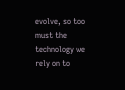evolve, so too must the technology we rely on to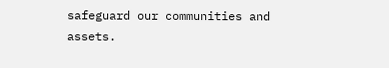safeguard our communities and assets.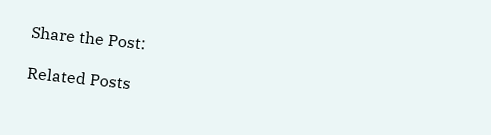Share the Post:

Related Posts